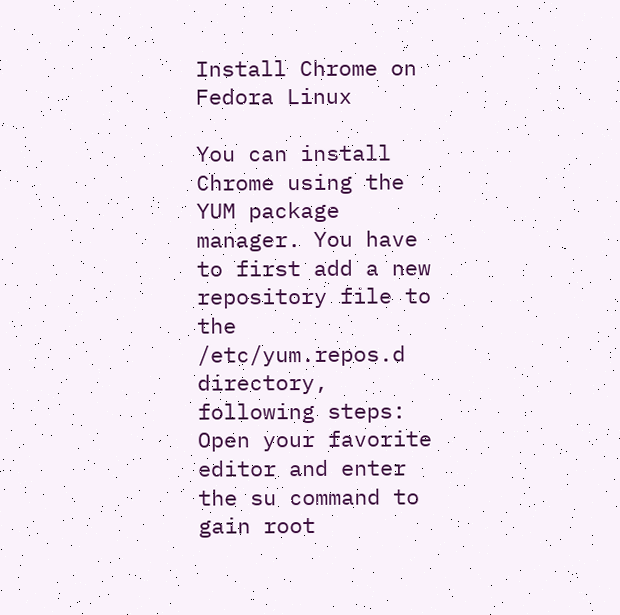Install Chrome on Fedora Linux

You can install Chrome using the YUM package manager. You have to first add a new repository file to the /etc/yum.repos.d directory, following steps: Open your favorite editor and enter the su command to gain root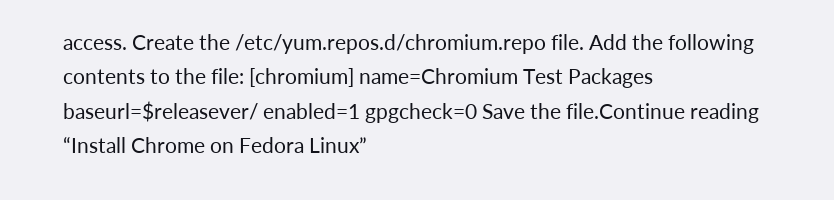access. Create the /etc/yum.repos.d/chromium.repo file. Add the following contents to the file: [chromium] name=Chromium Test Packages baseurl=$releasever/ enabled=1 gpgcheck=0 Save the file.Continue reading “Install Chrome on Fedora Linux”